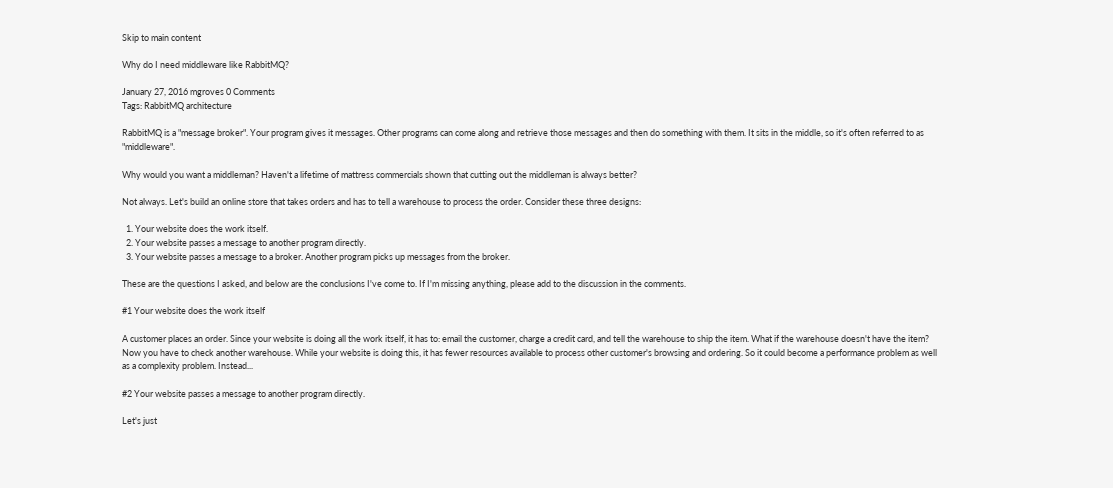Skip to main content

Why do I need middleware like RabbitMQ?

January 27, 2016 mgroves 0 Comments
Tags: RabbitMQ architecture

RabbitMQ is a "message broker". Your program gives it messages. Other programs can come along and retrieve those messages and then do something with them. It sits in the middle, so it's often referred to as "middleware".

Why would you want a middleman? Haven't a lifetime of mattress commercials shown that cutting out the middleman is always better?

Not always. Let's build an online store that takes orders and has to tell a warehouse to process the order. Consider these three designs:

  1. Your website does the work itself.
  2. Your website passes a message to another program directly.
  3. Your website passes a message to a broker. Another program picks up messages from the broker.

These are the questions I asked, and below are the conclusions I've come to. If I'm missing anything, please add to the discussion in the comments.

#1 Your website does the work itself

A customer places an order. Since your website is doing all the work itself, it has to: email the customer, charge a credit card, and tell the warehouse to ship the item. What if the warehouse doesn't have the item? Now you have to check another warehouse. While your website is doing this, it has fewer resources available to process other customer's browsing and ordering. So it could become a performance problem as well as a complexity problem. Instead...

#2 Your website passes a message to another program directly.

Let's just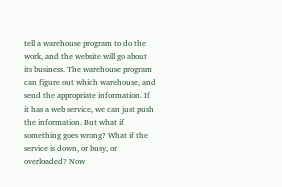tell a warehouse program to do the work, and the website will go about its business. The warehouse program can figure out which warehouse, and send the appropriate information. If it has a web service, we can just push the information. But what if something goes wrong? What if the service is down, or busy, or overloaded? Now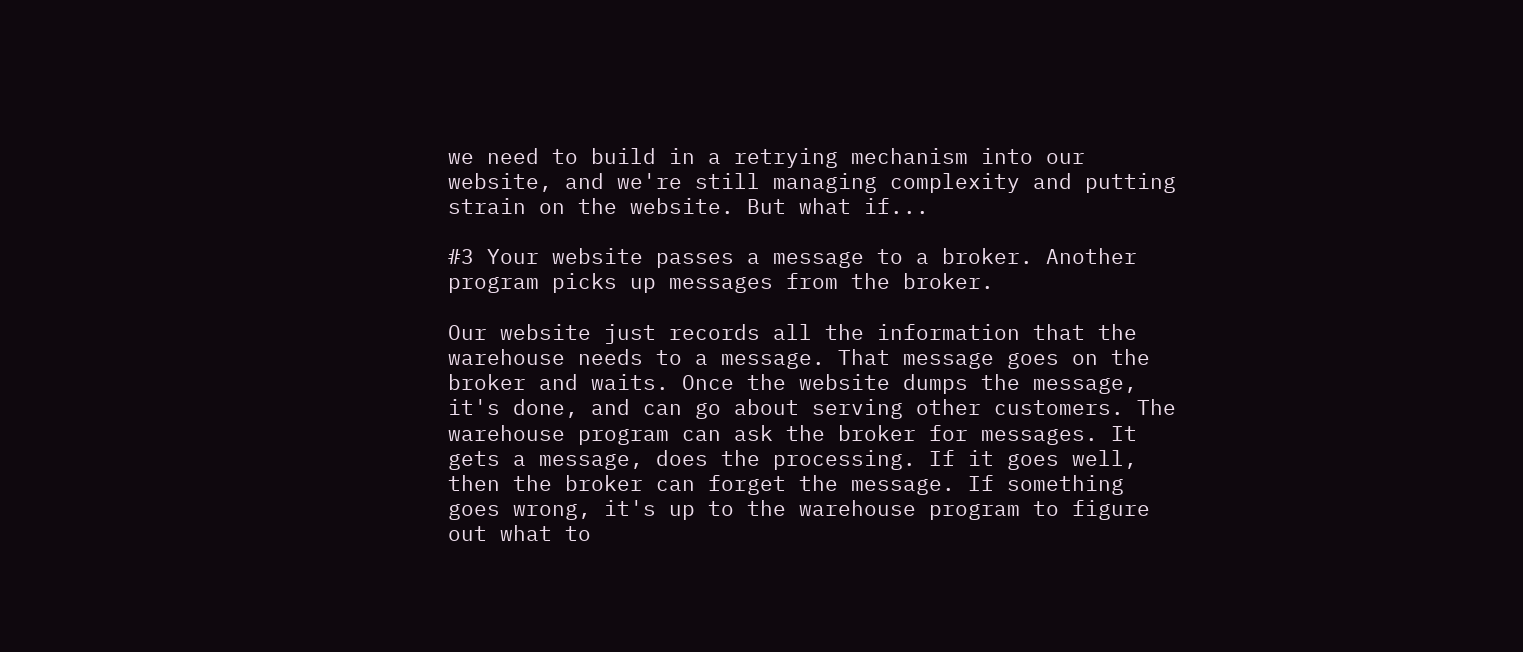we need to build in a retrying mechanism into our website, and we're still managing complexity and putting strain on the website. But what if...

#3 Your website passes a message to a broker. Another program picks up messages from the broker.

Our website just records all the information that the warehouse needs to a message. That message goes on the broker and waits. Once the website dumps the message, it's done, and can go about serving other customers. The warehouse program can ask the broker for messages. It gets a message, does the processing. If it goes well, then the broker can forget the message. If something goes wrong, it's up to the warehouse program to figure out what to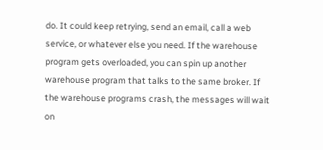do. It could keep retrying, send an email, call a web service, or whatever else you need. If the warehouse program gets overloaded, you can spin up another warehouse program that talks to the same broker. If the warehouse programs crash, the messages will wait on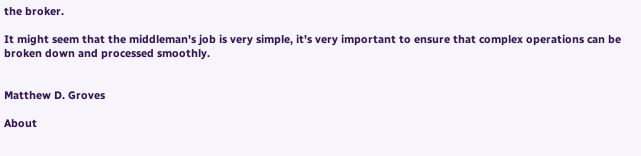the broker.

It might seem that the middleman's job is very simple, it's very important to ensure that complex operations can be broken down and processed smoothly.


Matthew D. Groves

About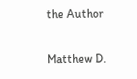the Author

Matthew D.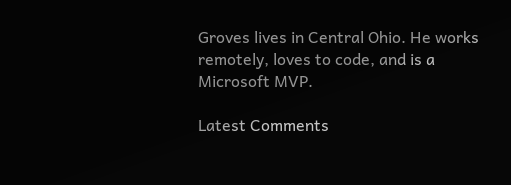Groves lives in Central Ohio. He works remotely, loves to code, and is a Microsoft MVP.

Latest Comments